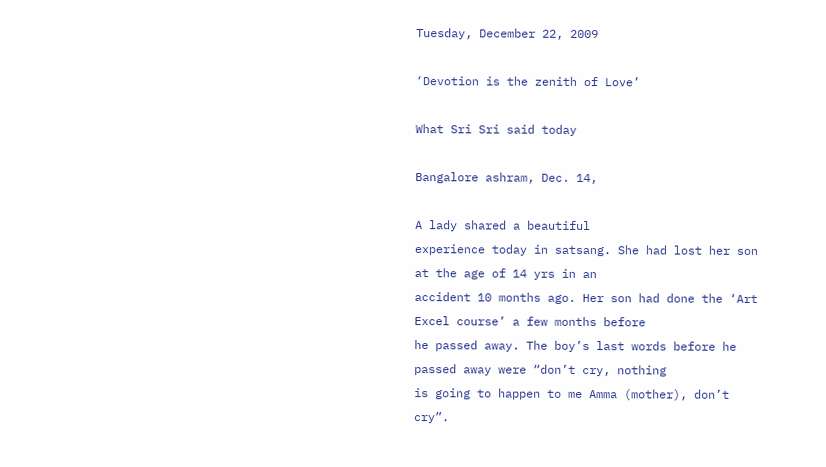Tuesday, December 22, 2009

‘Devotion is the zenith of Love’

What Sri Sri said today

Bangalore ashram, Dec. 14,

A lady shared a beautiful
experience today in satsang. She had lost her son at the age of 14 yrs in an
accident 10 months ago. Her son had done the ‘Art Excel course’ a few months before
he passed away. The boy’s last words before he passed away were “don’t cry, nothing
is going to happen to me Amma (mother), don’t cry”.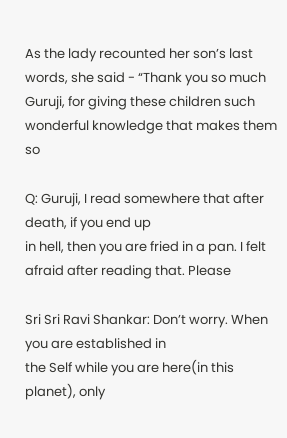As the lady recounted her son’s last words, she said - “Thank you so much
Guruji, for giving these children such wonderful knowledge that makes them so

Q: Guruji, I read somewhere that after death, if you end up
in hell, then you are fried in a pan. I felt afraid after reading that. Please

Sri Sri Ravi Shankar: Don’t worry. When you are established in
the Self while you are here(in this planet), only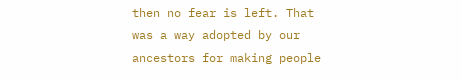then no fear is left. That
was a way adopted by our ancestors for making people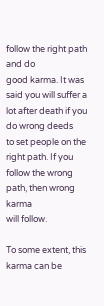follow the right path and do
good karma. It was said you will suffer a lot after death if you do wrong deeds
to set people on the right path. If you follow the wrong path, then wrong karma
will follow.

To some extent, this karma can be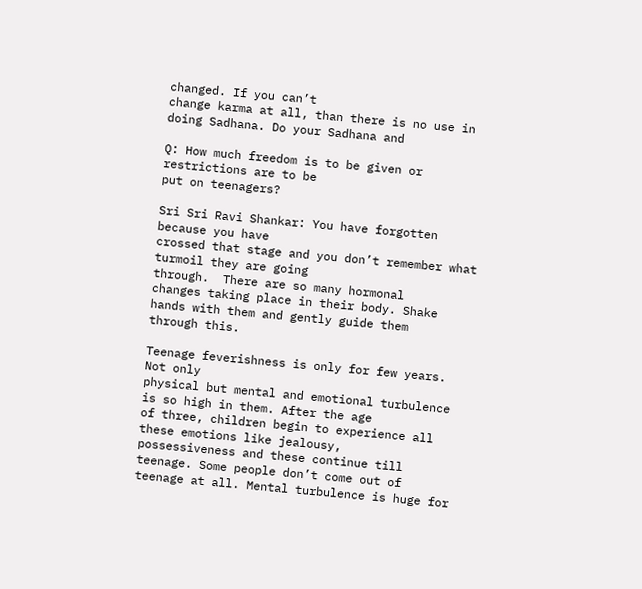changed. If you can’t
change karma at all, than there is no use in doing Sadhana. Do your Sadhana and

Q: How much freedom is to be given or restrictions are to be
put on teenagers?

Sri Sri Ravi Shankar: You have forgotten because you have
crossed that stage and you don’t remember what turmoil they are going
through.  There are so many hormonal
changes taking place in their body. Shake hands with them and gently guide them
through this.

Teenage feverishness is only for few years. Not only
physical but mental and emotional turbulence is so high in them. After the age
of three, children begin to experience all these emotions like jealousy,
possessiveness and these continue till teenage. Some people don’t come out of
teenage at all. Mental turbulence is huge for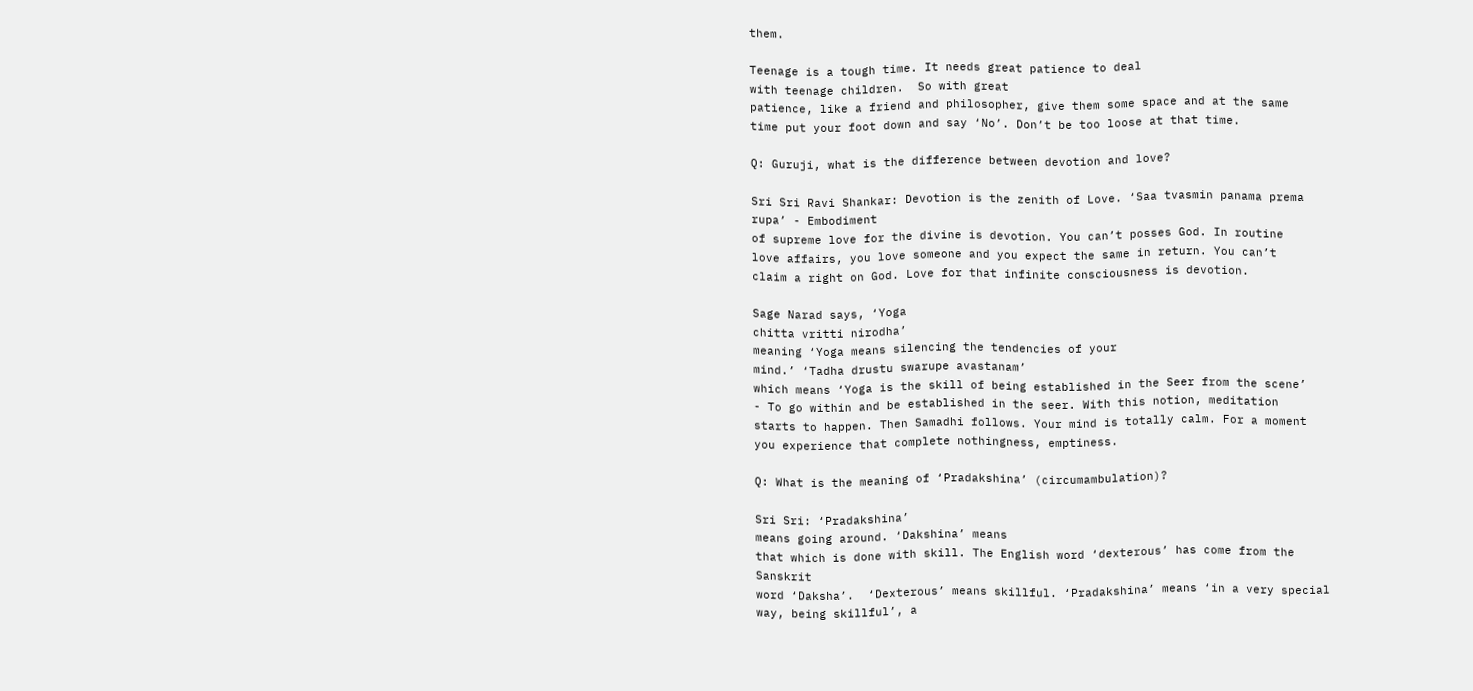them.

Teenage is a tough time. It needs great patience to deal
with teenage children.  So with great
patience, like a friend and philosopher, give them some space and at the same
time put your foot down and say ‘No’. Don’t be too loose at that time.

Q: Guruji, what is the difference between devotion and love?

Sri Sri Ravi Shankar: Devotion is the zenith of Love. ‘Saa tvasmin panama prema rupa’ - Embodiment
of supreme love for the divine is devotion. You can’t posses God. In routine
love affairs, you love someone and you expect the same in return. You can’t
claim a right on God. Love for that infinite consciousness is devotion.

Sage Narad says, ‘Yoga
chitta vritti nirodha’
meaning ‘Yoga means silencing the tendencies of your
mind.’ ‘Tadha drustu swarupe avastanam’
which means ‘Yoga is the skill of being established in the Seer from the scene’
- To go within and be established in the seer. With this notion, meditation
starts to happen. Then Samadhi follows. Your mind is totally calm. For a moment
you experience that complete nothingness, emptiness.

Q: What is the meaning of ‘Pradakshina’ (circumambulation)?

Sri Sri: ‘Pradakshina’
means going around. ‘Dakshina’ means
that which is done with skill. The English word ‘dexterous’ has come from the Sanskrit
word ‘Daksha’.  ‘Dexterous’ means skillful. ‘Pradakshina’ means ‘in a very special way, being skillful’, a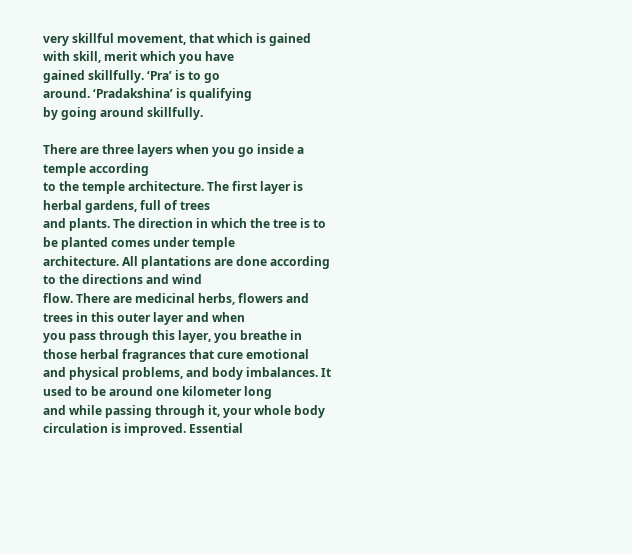very skillful movement, that which is gained with skill, merit which you have
gained skillfully. ‘Pra’ is to go
around. ‘Pradakshina’ is qualifying
by going around skillfully.

There are three layers when you go inside a temple according
to the temple architecture. The first layer is herbal gardens, full of trees
and plants. The direction in which the tree is to be planted comes under temple
architecture. All plantations are done according to the directions and wind
flow. There are medicinal herbs, flowers and trees in this outer layer and when
you pass through this layer, you breathe in those herbal fragrances that cure emotional
and physical problems, and body imbalances. It used to be around one kilometer long
and while passing through it, your whole body circulation is improved. Essential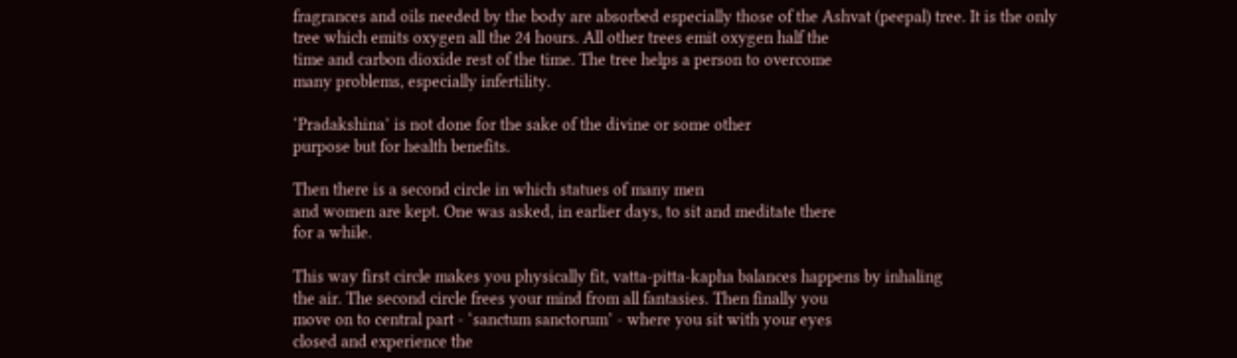fragrances and oils needed by the body are absorbed especially those of the Ashvat (peepal) tree. It is the only
tree which emits oxygen all the 24 hours. All other trees emit oxygen half the
time and carbon dioxide rest of the time. The tree helps a person to overcome
many problems, especially infertility.

‘Pradakshina’ is not done for the sake of the divine or some other
purpose but for health benefits.

Then there is a second circle in which statues of many men
and women are kept. One was asked, in earlier days, to sit and meditate there
for a while.

This way first circle makes you physically fit, vatta-pitta-kapha balances happens by inhaling
the air. The second circle frees your mind from all fantasies. Then finally you
move on to central part - ‘sanctum sanctorum’ - where you sit with your eyes
closed and experience the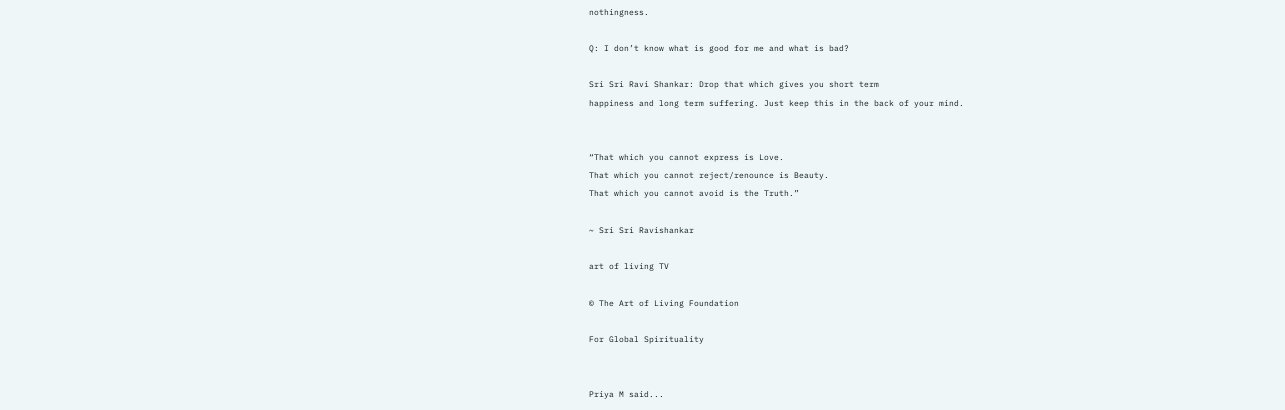nothingness.

Q: I don’t know what is good for me and what is bad?

Sri Sri Ravi Shankar: Drop that which gives you short term
happiness and long term suffering. Just keep this in the back of your mind.


“That which you cannot express is Love.
That which you cannot reject/renounce is Beauty.
That which you cannot avoid is the Truth.”

~ Sri Sri Ravishankar

art of living TV

© The Art of Living Foundation

For Global Spirituality


Priya M said...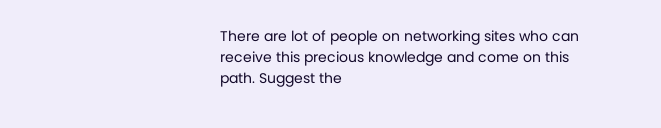There are lot of people on networking sites who can receive this precious knowledge and come on this path. Suggest the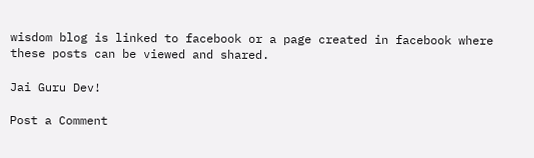wisdom blog is linked to facebook or a page created in facebook where these posts can be viewed and shared.

Jai Guru Dev!

Post a Comment